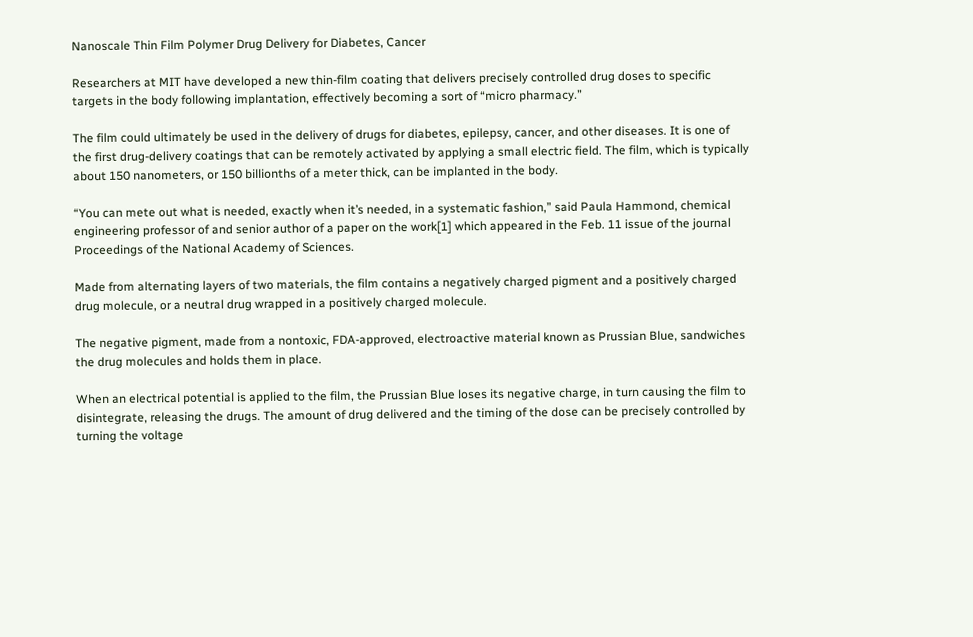Nanoscale Thin Film Polymer Drug Delivery for Diabetes, Cancer

Researchers at MIT have developed a new thin-film coating that delivers precisely controlled drug doses to specific targets in the body following implantation, effectively becoming a sort of “micro pharmacy.”

The film could ultimately be used in the delivery of drugs for diabetes, epilepsy, cancer, and other diseases. It is one of the first drug-delivery coatings that can be remotely activated by applying a small electric field. The film, which is typically about 150 nanometers, or 150 billionths of a meter thick, can be implanted in the body.

“You can mete out what is needed, exactly when it’s needed, in a systematic fashion,” said Paula Hammond, chemical engineering professor of and senior author of a paper on the work[1] which appeared in the Feb. 11 issue of the journal Proceedings of the National Academy of Sciences.

Made from alternating layers of two materials, the film contains a negatively charged pigment and a positively charged drug molecule, or a neutral drug wrapped in a positively charged molecule.

The negative pigment, made from a nontoxic, FDA-approved, electroactive material known as Prussian Blue, sandwiches the drug molecules and holds them in place.

When an electrical potential is applied to the film, the Prussian Blue loses its negative charge, in turn causing the film to disintegrate, releasing the drugs. The amount of drug delivered and the timing of the dose can be precisely controlled by turning the voltage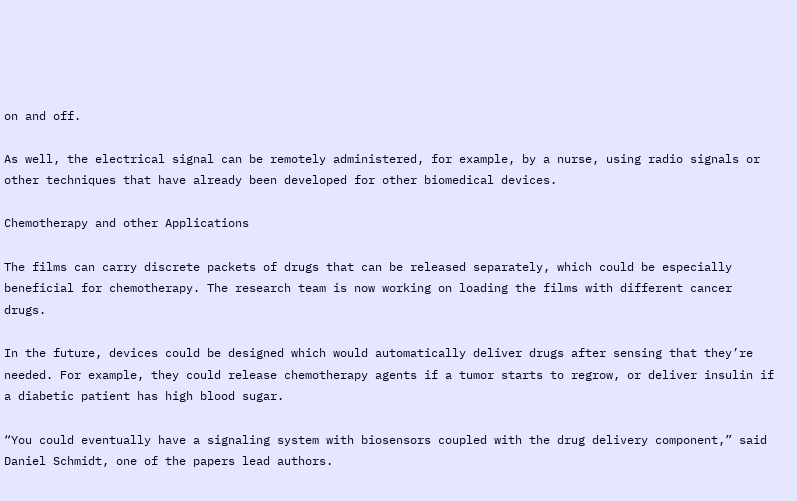on and off.

As well, the electrical signal can be remotely administered, for example, by a nurse, using radio signals or other techniques that have already been developed for other biomedical devices.

Chemotherapy and other Applications

The films can carry discrete packets of drugs that can be released separately, which could be especially beneficial for chemotherapy. The research team is now working on loading the films with different cancer drugs.

In the future, devices could be designed which would automatically deliver drugs after sensing that they’re needed. For example, they could release chemotherapy agents if a tumor starts to regrow, or deliver insulin if a diabetic patient has high blood sugar.

“You could eventually have a signaling system with biosensors coupled with the drug delivery component,” said Daniel Schmidt, one of the papers lead authors.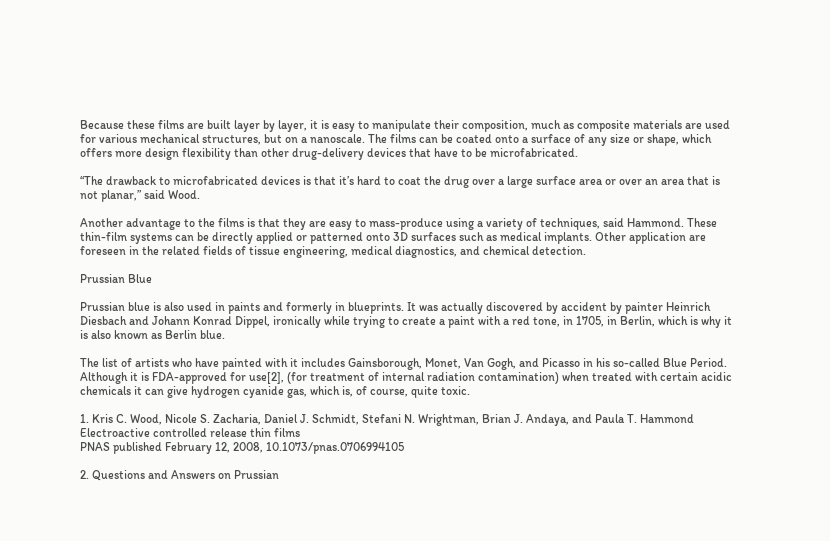Because these films are built layer by layer, it is easy to manipulate their composition, much as composite materials are used for various mechanical structures, but on a nanoscale. The films can be coated onto a surface of any size or shape, which offers more design flexibility than other drug-delivery devices that have to be microfabricated.

“The drawback to microfabricated devices is that it’s hard to coat the drug over a large surface area or over an area that is not planar,” said Wood.

Another advantage to the films is that they are easy to mass-produce using a variety of techniques, said Hammond. These thin-film systems can be directly applied or patterned onto 3D surfaces such as medical implants. Other application are foreseen in the related fields of tissue engineering, medical diagnostics, and chemical detection.

Prussian Blue

Prussian blue is also used in paints and formerly in blueprints. It was actually discovered by accident by painter Heinrich Diesbach and Johann Konrad Dippel, ironically while trying to create a paint with a red tone, in 1705, in Berlin, which is why it is also known as Berlin blue.

The list of artists who have painted with it includes Gainsborough, Monet, Van Gogh, and Picasso in his so-called Blue Period. Although it is FDA-approved for use[2], (for treatment of internal radiation contamination) when treated with certain acidic chemicals it can give hydrogen cyanide gas, which is, of course, quite toxic.

1. Kris C. Wood, Nicole S. Zacharia, Daniel J. Schmidt, Stefani N. Wrightman, Brian J. Andaya, and Paula T. Hammond
Electroactive controlled release thin films
PNAS published February 12, 2008, 10.1073/pnas.0706994105

2. Questions and Answers on Prussian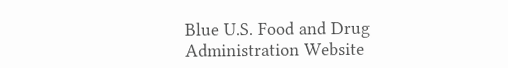Blue U.S. Food and Drug Administration Website